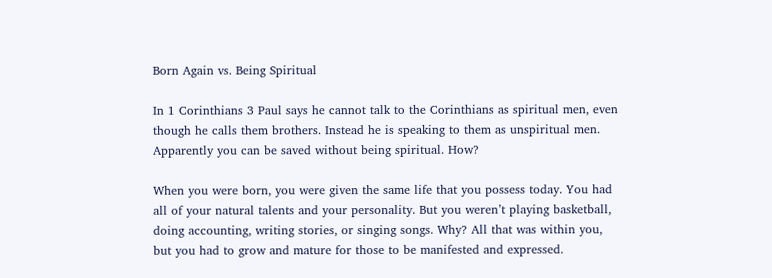Born Again vs. Being Spiritual

In 1 Corinthians 3 Paul says he cannot talk to the Corinthians as spiritual men, even though he calls them brothers. Instead he is speaking to them as unspiritual men. Apparently you can be saved without being spiritual. How?

When you were born, you were given the same life that you possess today. You had all of your natural talents and your personality. But you weren’t playing basketball, doing accounting, writing stories, or singing songs. Why? All that was within you, but you had to grow and mature for those to be manifested and expressed.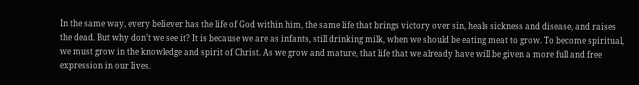In the same way, every believer has the life of God within him, the same life that brings victory over sin, heals sickness and disease, and raises the dead. But why don’t we see it? It is because we are as infants, still drinking milk, when we should be eating meat to grow. To become spiritual, we must grow in the knowledge and spirit of Christ. As we grow and mature, that life that we already have will be given a more full and free expression in our lives.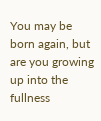You may be born again, but are you growing up into the fullness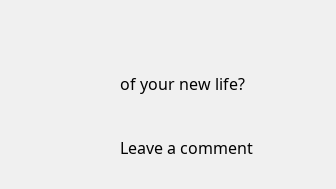of your new life?

Leave a comment